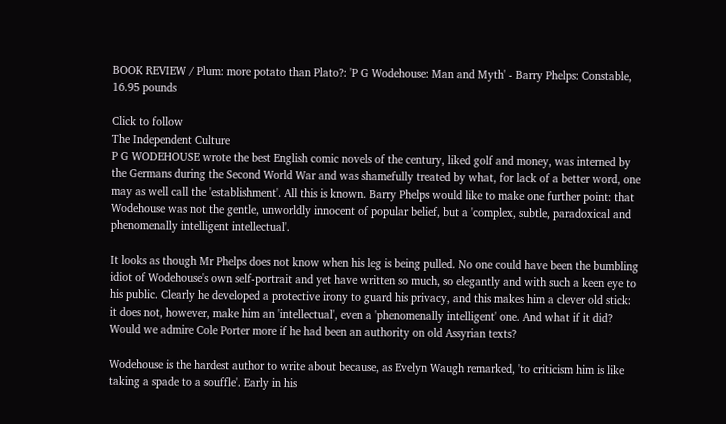BOOK REVIEW / Plum: more potato than Plato?: 'P G Wodehouse: Man and Myth' - Barry Phelps: Constable, 16.95 pounds

Click to follow
The Independent Culture
P G WODEHOUSE wrote the best English comic novels of the century, liked golf and money, was interned by the Germans during the Second World War and was shamefully treated by what, for lack of a better word, one may as well call the 'establishment'. All this is known. Barry Phelps would like to make one further point: that Wodehouse was not the gentle, unworldly innocent of popular belief, but a 'complex, subtle, paradoxical and phenomenally intelligent intellectual'.

It looks as though Mr Phelps does not know when his leg is being pulled. No one could have been the bumbling idiot of Wodehouse's own self-portrait and yet have written so much, so elegantly and with such a keen eye to his public. Clearly he developed a protective irony to guard his privacy, and this makes him a clever old stick: it does not, however, make him an 'intellectual', even a 'phenomenally intelligent' one. And what if it did? Would we admire Cole Porter more if he had been an authority on old Assyrian texts?

Wodehouse is the hardest author to write about because, as Evelyn Waugh remarked, 'to criticism him is like taking a spade to a souffle'. Early in his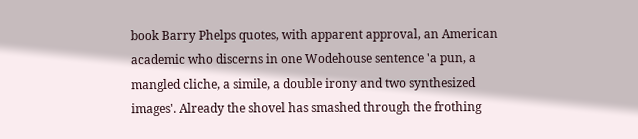book Barry Phelps quotes, with apparent approval, an American academic who discerns in one Wodehouse sentence 'a pun, a mangled cliche, a simile, a double irony and two synthesized images'. Already the shovel has smashed through the frothing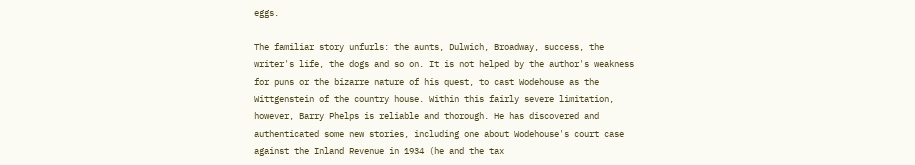eggs.

The familiar story unfurls: the aunts, Dulwich, Broadway, success, the writer's life, the dogs and so on. It is not helped by the author's weakness for puns or the bizarre nature of his quest, to cast Wodehouse as the Wittgenstein of the country house. Within this fairly severe limitation, however, Barry Phelps is reliable and thorough. He has discovered and authenticated some new stories, including one about Wodehouse's court case against the Inland Revenue in 1934 (he and the tax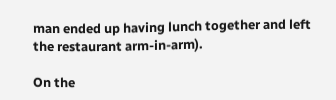man ended up having lunch together and left the restaurant arm-in-arm).

On the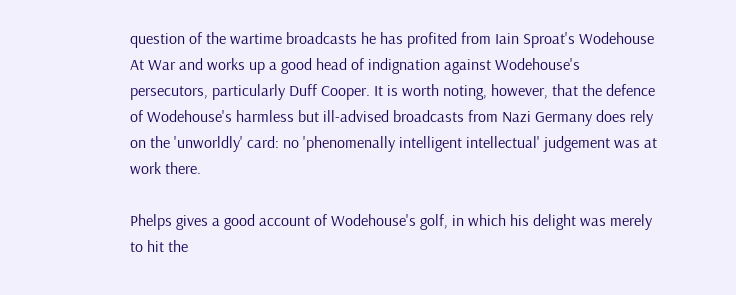question of the wartime broadcasts he has profited from Iain Sproat's Wodehouse At War and works up a good head of indignation against Wodehouse's persecutors, particularly Duff Cooper. It is worth noting, however, that the defence of Wodehouse's harmless but ill-advised broadcasts from Nazi Germany does rely on the 'unworldly' card: no 'phenomenally intelligent intellectual' judgement was at work there.

Phelps gives a good account of Wodehouse's golf, in which his delight was merely to hit the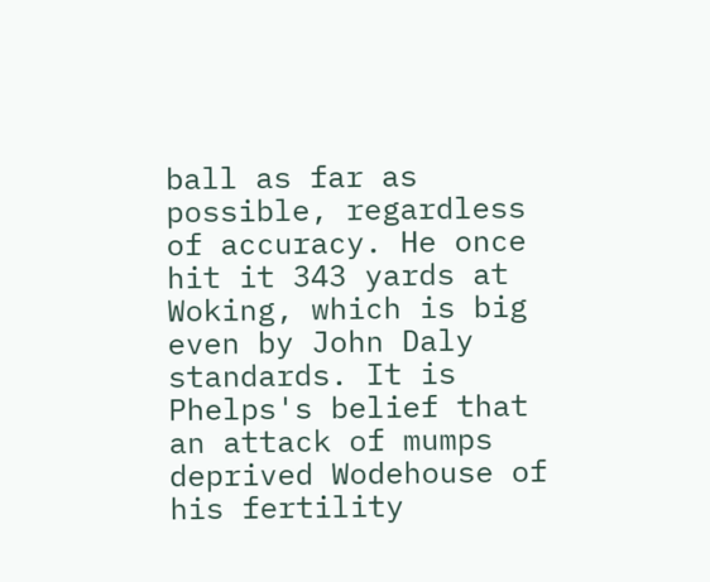ball as far as possible, regardless of accuracy. He once hit it 343 yards at Woking, which is big even by John Daly standards. It is Phelps's belief that an attack of mumps deprived Wodehouse of his fertility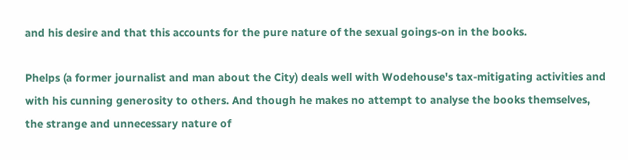and his desire and that this accounts for the pure nature of the sexual goings-on in the books.

Phelps (a former journalist and man about the City) deals well with Wodehouse's tax-mitigating activities and with his cunning generosity to others. And though he makes no attempt to analyse the books themselves, the strange and unnecessary nature of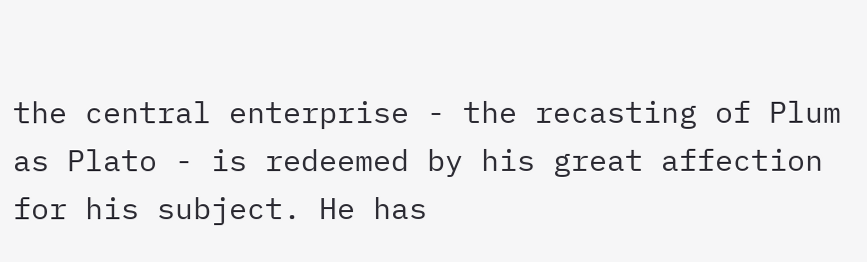the central enterprise - the recasting of Plum as Plato - is redeemed by his great affection for his subject. He has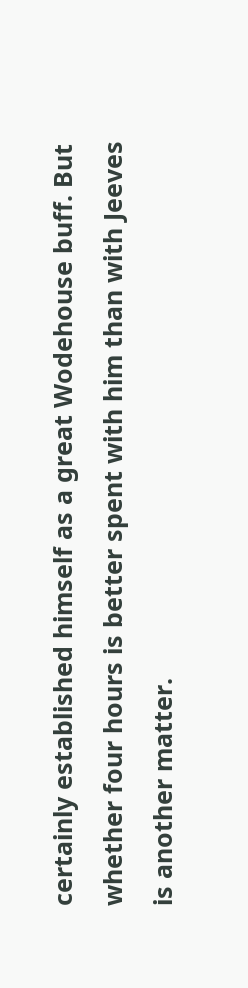certainly established himself as a great Wodehouse buff. But whether four hours is better spent with him than with Jeeves is another matter.